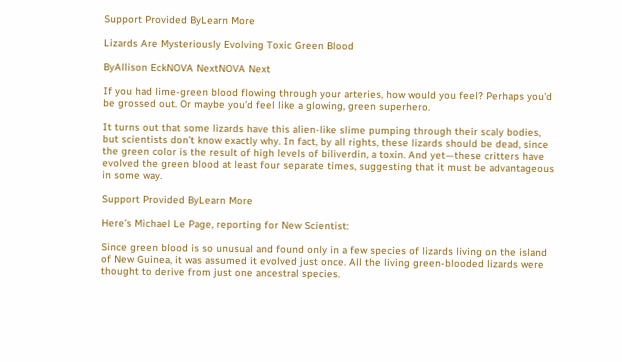Support Provided ByLearn More

Lizards Are Mysteriously Evolving Toxic Green Blood

ByAllison EckNOVA NextNOVA Next

If you had lime-green blood flowing through your arteries, how would you feel? Perhaps you’d be grossed out. Or maybe you’d feel like a glowing, green superhero.

It turns out that some lizards have this alien-like slime pumping through their scaly bodies, but scientists don’t know exactly why. In fact, by all rights, these lizards should be dead, since the green color is the result of high levels of biliverdin, a toxin. And yet—these critters have evolved the green blood at least four separate times, suggesting that it must be advantageous in some way.

Support Provided ByLearn More

Here’s Michael Le Page, reporting for New Scientist:

Since green blood is so unusual and found only in a few species of lizards living on the island of New Guinea, it was assumed it evolved just once. All the living green-blooded lizards were thought to derive from just one ancestral species.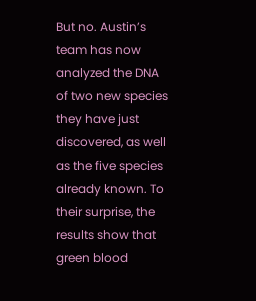But no. Austin’s team has now analyzed the DNA of two new species they have just discovered, as well as the five species already known. To their surprise, the results show that green blood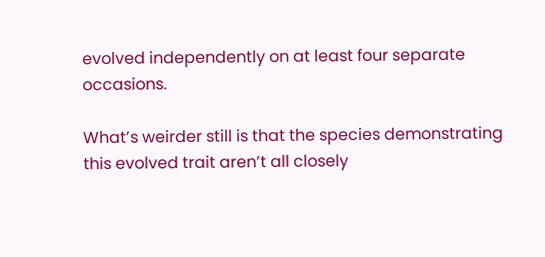evolved independently on at least four separate occasions.

What’s weirder still is that the species demonstrating this evolved trait aren’t all closely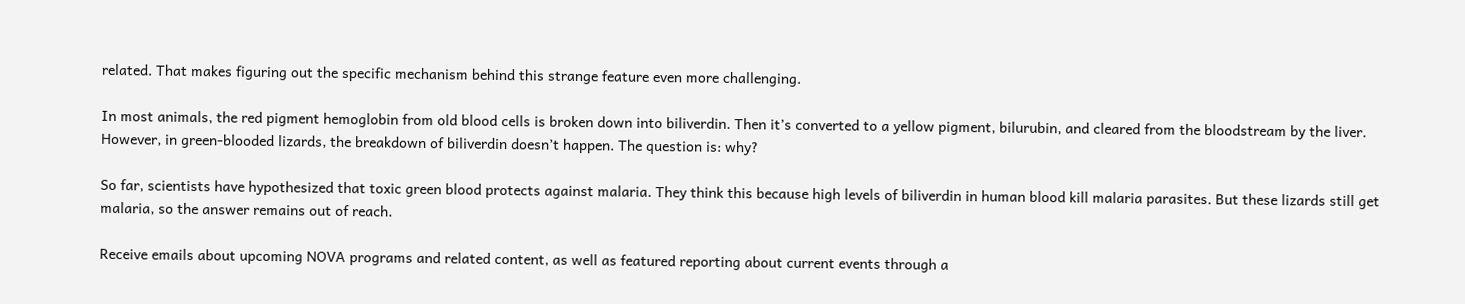related. That makes figuring out the specific mechanism behind this strange feature even more challenging.

In most animals, the red pigment hemoglobin from old blood cells is broken down into biliverdin. Then it’s converted to a yellow pigment, bilurubin, and cleared from the bloodstream by the liver. However, in green-blooded lizards, the breakdown of biliverdin doesn’t happen. The question is: why?

So far, scientists have hypothesized that toxic green blood protects against malaria. They think this because high levels of biliverdin in human blood kill malaria parasites. But these lizards still get malaria, so the answer remains out of reach.

Receive emails about upcoming NOVA programs and related content, as well as featured reporting about current events through a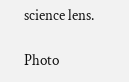science lens.

Photo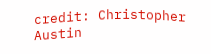credit: Christopher Austin